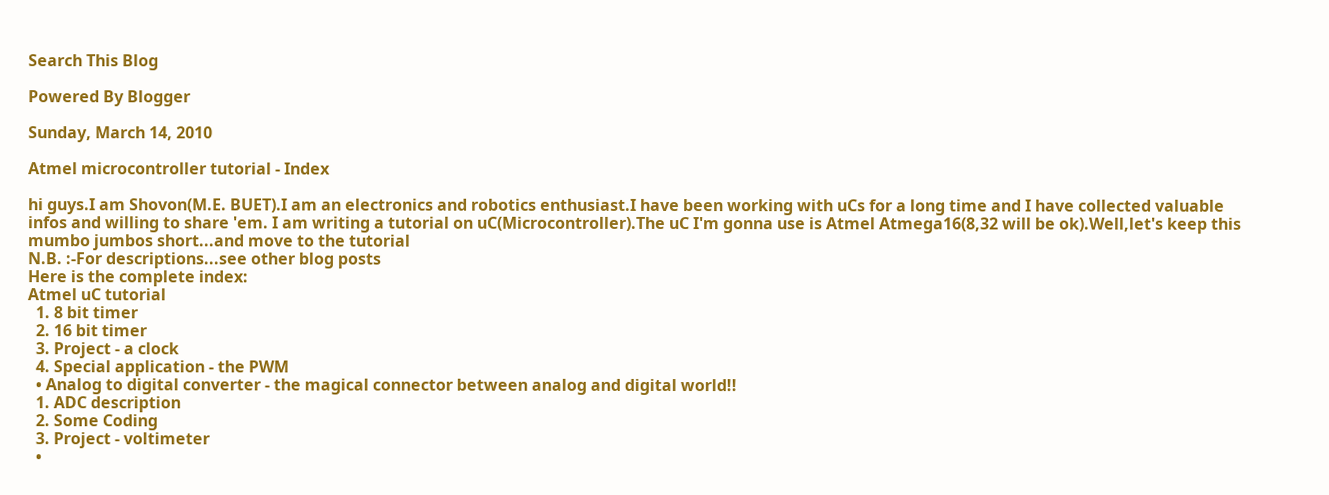Search This Blog

Powered By Blogger

Sunday, March 14, 2010

Atmel microcontroller tutorial - Index

hi guys.I am Shovon(M.E. BUET).I am an electronics and robotics enthusiast.I have been working with uCs for a long time and I have collected valuable infos and willing to share 'em. I am writing a tutorial on uC(Microcontroller).The uC I'm gonna use is Atmel Atmega16(8,32 will be ok).Well,let's keep this mumbo jumbos short...and move to the tutorial
N.B. :-For descriptions...see other blog posts
Here is the complete index:
Atmel uC tutorial
  1. 8 bit timer
  2. 16 bit timer
  3. Project - a clock
  4. Special application - the PWM
  • Analog to digital converter - the magical connector between analog and digital world!!
  1. ADC description
  2. Some Coding
  3. Project - voltimeter
  •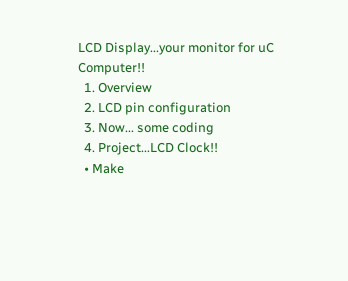LCD Display...your monitor for uC Computer!!
  1. Overview
  2. LCD pin configuration
  3. Now... some coding
  4. Project...LCD Clock!!
  • Make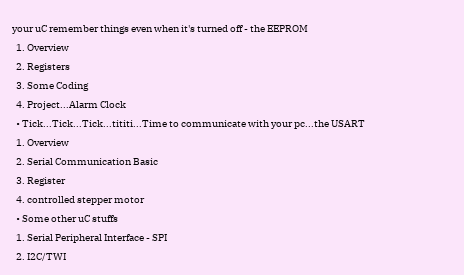your uC remember things even when it's turned off - the EEPROM
  1. Overview
  2. Registers
  3. Some Coding
  4. Project...Alarm Clock
  • Tick...Tick...Tick...tititi...Time to communicate with your pc...the USART
  1. Overview
  2. Serial Communication Basic
  3. Register
  4. controlled stepper motor
  • Some other uC stuffs
  1. Serial Peripheral Interface - SPI
  2. I2C/TWI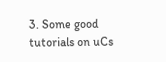3. Some good tutorials on uCs